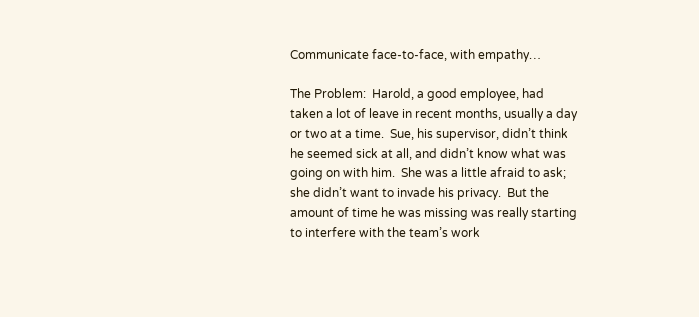Communicate face-to-face, with empathy…

The Problem:  Harold, a good employee, had taken a lot of leave in recent months, usually a day or two at a time.  Sue, his supervisor, didn’t think he seemed sick at all, and didn’t know what was going on with him.  She was a little afraid to ask; she didn’t want to invade his privacy.  But the amount of time he was missing was really starting to interfere with the team’s work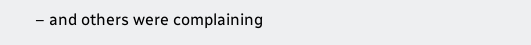– and others were complaining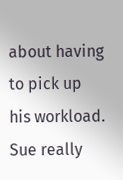about having to pick up his workload.  Sue really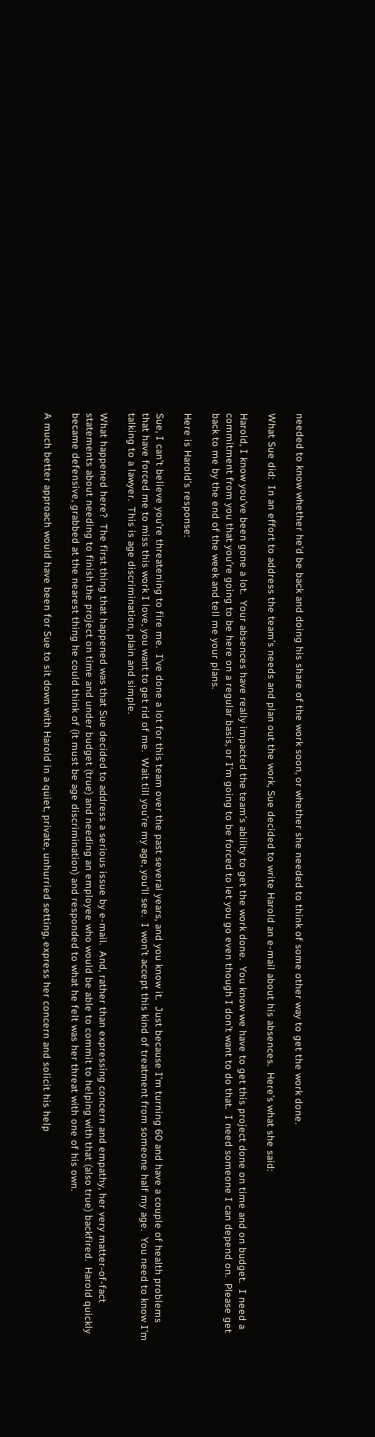needed to know whether he’d be back and doing his share of the work soon, or whether she needed to think of some other way to get the work done.

What Sue did:  In an effort to address the team’s needs and plan out the work, Sue decided to write Harold an e-mail about his absences.  Here’s what she said:

Harold, I know you’ve been gone a lot.  Your absences have really impacted the team’s ability to get the work done.  You know we have to get this project done on time and on budget.  I need a commitment from you that you’re going to be here on a regular basis, or I’m going to be forced to let you go even though I don’t want to do that.  I need someone I can depend on.  Please get back to me by the end of the week and tell me your plans.

Here is Harold’s response:

Sue, I can’t believe you’re threatening to fire me.  I’ve done a lot for this team over the past several years, and you know it.  Just because I’m turning 60 and have a couple of health problems that have forced me to miss this work I love, you want to get rid of me.  Wait till you’re my age, you’ll see.  I won’t accept this kind of treatment from someone half my age.  You need to know I’m talking to a lawyer.  This is age discrimination, plain and simple.

What happened here?  The first thing that happened was that Sue decided to address a serious issue by e-mail.  And, rather than expressing concern and empathy, her very matter-of-fact statements about needing to finish the project on time and under budget (true) and needing an employee who would be able to commit to helping with that (also true) backfired.  Harold quickly became defensive, grabbed at the nearest thing he could think of (it must be age discrimination) and responded to what he felt was her threat with one of his own.

A much better approach would have been for Sue to sit down with Harold in a quiet, private, unhurried setting, express her concern and solicit his help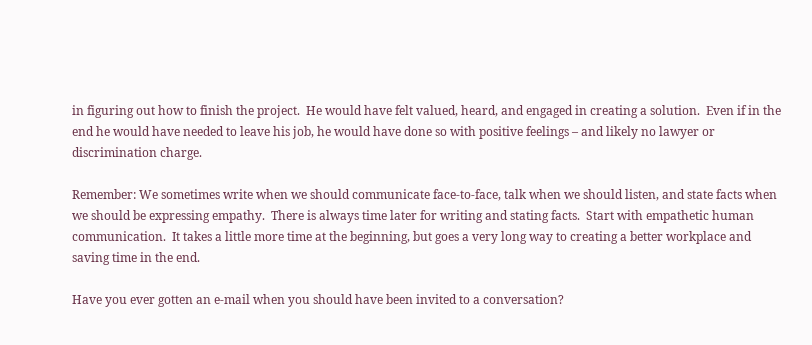in figuring out how to finish the project.  He would have felt valued, heard, and engaged in creating a solution.  Even if in the end he would have needed to leave his job, he would have done so with positive feelings – and likely no lawyer or discrimination charge.

Remember: We sometimes write when we should communicate face-to-face, talk when we should listen, and state facts when we should be expressing empathy.  There is always time later for writing and stating facts.  Start with empathetic human communication.  It takes a little more time at the beginning, but goes a very long way to creating a better workplace and saving time in the end.

Have you ever gotten an e-mail when you should have been invited to a conversation?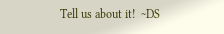Tell us about it!  ~DS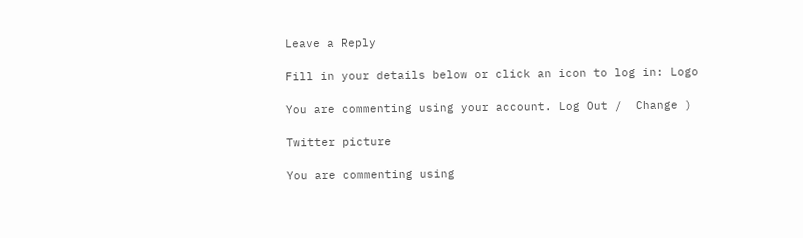Leave a Reply

Fill in your details below or click an icon to log in: Logo

You are commenting using your account. Log Out /  Change )

Twitter picture

You are commenting using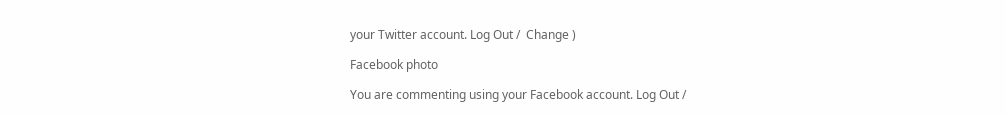your Twitter account. Log Out /  Change )

Facebook photo

You are commenting using your Facebook account. Log Out /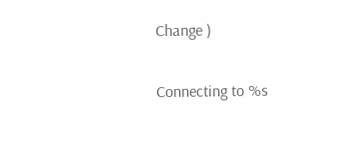Change )

Connecting to %s